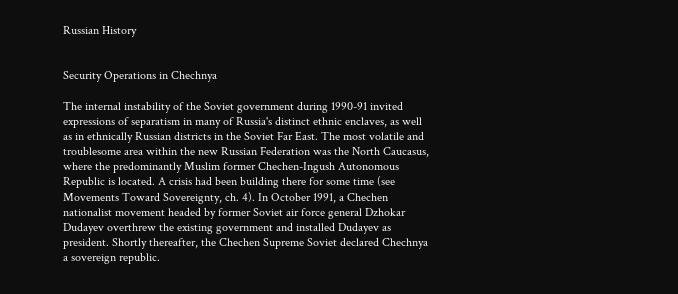Russian History


Security Operations in Chechnya

The internal instability of the Soviet government during 1990-91 invited expressions of separatism in many of Russia's distinct ethnic enclaves, as well as in ethnically Russian districts in the Soviet Far East. The most volatile and troublesome area within the new Russian Federation was the North Caucasus, where the predominantly Muslim former Chechen-Ingush Autonomous Republic is located. A crisis had been building there for some time (see Movements Toward Sovereignty, ch. 4). In October 1991, a Chechen nationalist movement headed by former Soviet air force general Dzhokar Dudayev overthrew the existing government and installed Dudayev as president. Shortly thereafter, the Chechen Supreme Soviet declared Chechnya a sovereign republic.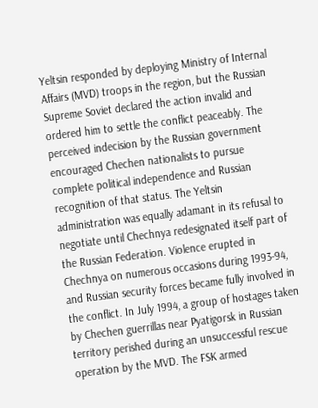Yeltsin responded by deploying Ministry of Internal Affairs (MVD) troops in the region, but the Russian Supreme Soviet declared the action invalid and ordered him to settle the conflict peaceably. The perceived indecision by the Russian government encouraged Chechen nationalists to pursue complete political independence and Russian recognition of that status. The Yeltsin administration was equally adamant in its refusal to negotiate until Chechnya redesignated itself part of the Russian Federation. Violence erupted in Chechnya on numerous occasions during 1993-94, and Russian security forces became fully involved in the conflict. In July 1994, a group of hostages taken by Chechen guerrillas near Pyatigorsk in Russian territory perished during an unsuccessful rescue operation by the MVD. The FSK armed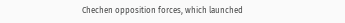Chechen opposition forces, which launched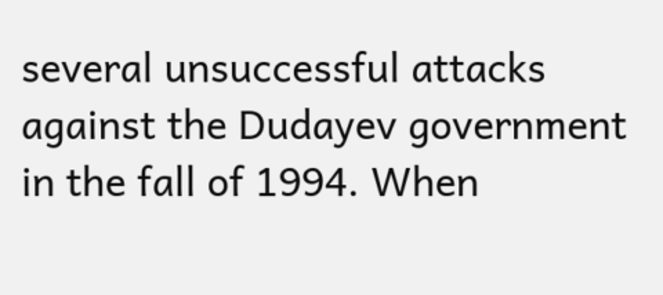several unsuccessful attacks against the Dudayev government in the fall of 1994. When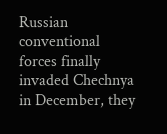Russian conventional forces finally invaded Chechnya in December, they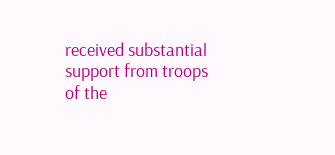received substantial support from troops of the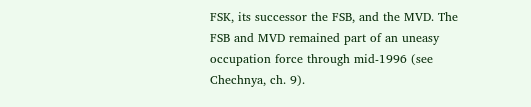FSK, its successor the FSB, and the MVD. The FSB and MVD remained part of an uneasy occupation force through mid-1996 (see Chechnya, ch. 9).